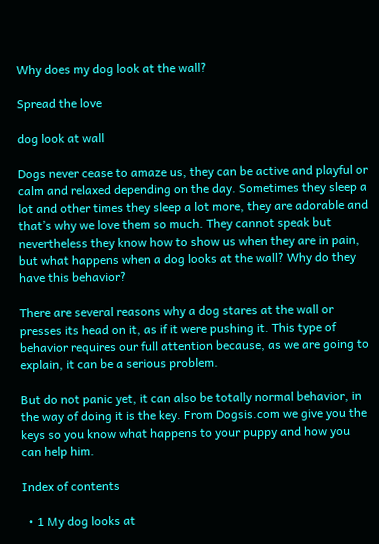Why does my dog look at the wall?

Spread the love

dog look at wall

Dogs never cease to amaze us, they can be active and playful or calm and relaxed depending on the day. Sometimes they sleep a lot and other times they sleep a lot more, they are adorable and that’s why we love them so much. They cannot speak but nevertheless they know how to show us when they are in pain, but what happens when a dog looks at the wall? Why do they have this behavior?

There are several reasons why a dog stares at the wall or presses its head on it, as if it were pushing it. This type of behavior requires our full attention because, as we are going to explain, it can be a serious problem.

But do not panic yet, it can also be totally normal behavior, in the way of doing it is the key. From Dogsis.com we give you the keys so you know what happens to your puppy and how you can help him.

Index of contents

  • 1 My dog looks at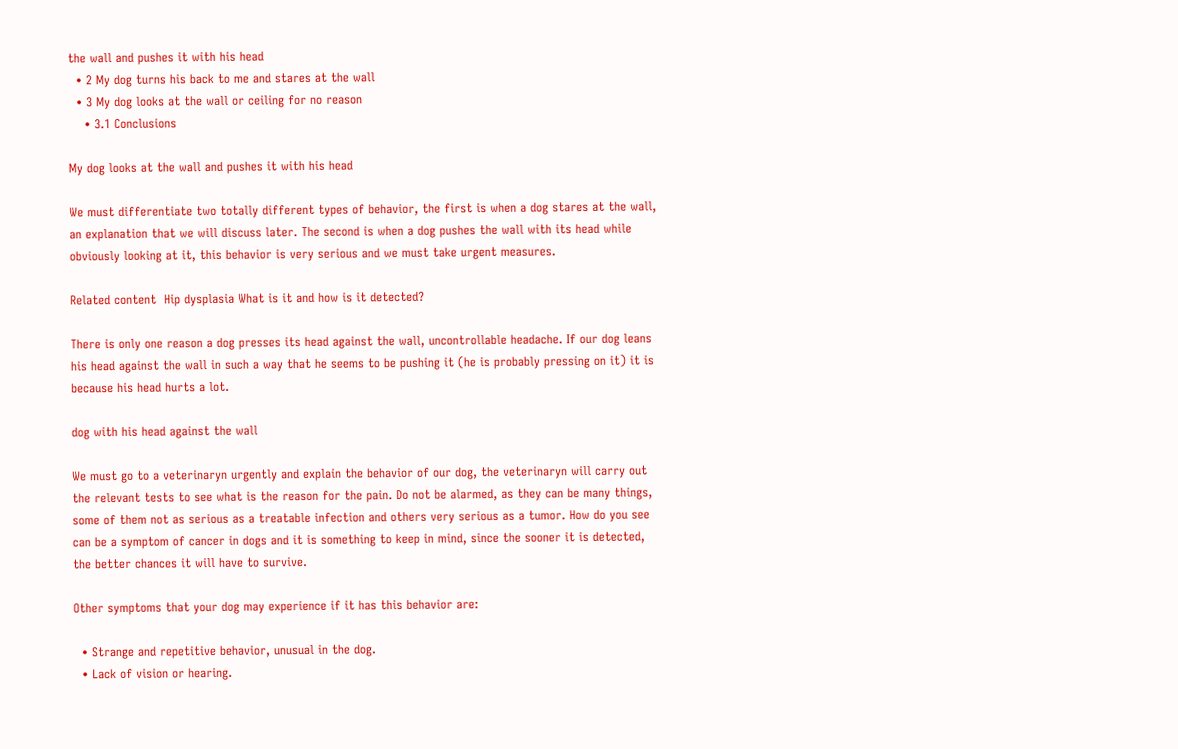the wall and pushes it with his head
  • 2 My dog turns his back to me and stares at the wall
  • 3 My dog looks at the wall or ceiling for no reason
    • 3.1 Conclusions

My dog looks at the wall and pushes it with his head

We must differentiate two totally different types of behavior, the first is when a dog stares at the wall, an explanation that we will discuss later. The second is when a dog pushes the wall with its head while obviously looking at it, this behavior is very serious and we must take urgent measures.

Related content  Hip dysplasia What is it and how is it detected?

There is only one reason a dog presses its head against the wall, uncontrollable headache. If our dog leans his head against the wall in such a way that he seems to be pushing it (he is probably pressing on it) it is because his head hurts a lot.

dog with his head against the wall

We must go to a veterinaryn urgently and explain the behavior of our dog, the veterinaryn will carry out the relevant tests to see what is the reason for the pain. Do not be alarmed, as they can be many things, some of them not as serious as a treatable infection and others very serious as a tumor. How do you see can be a symptom of cancer in dogs and it is something to keep in mind, since the sooner it is detected, the better chances it will have to survive.

Other symptoms that your dog may experience if it has this behavior are:

  • Strange and repetitive behavior, unusual in the dog.
  • Lack of vision or hearing.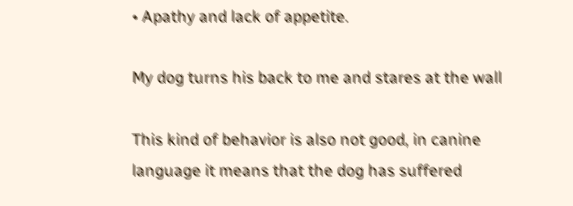• Apathy and lack of appetite.

My dog turns his back to me and stares at the wall

This kind of behavior is also not good, in canine language it means that the dog has suffered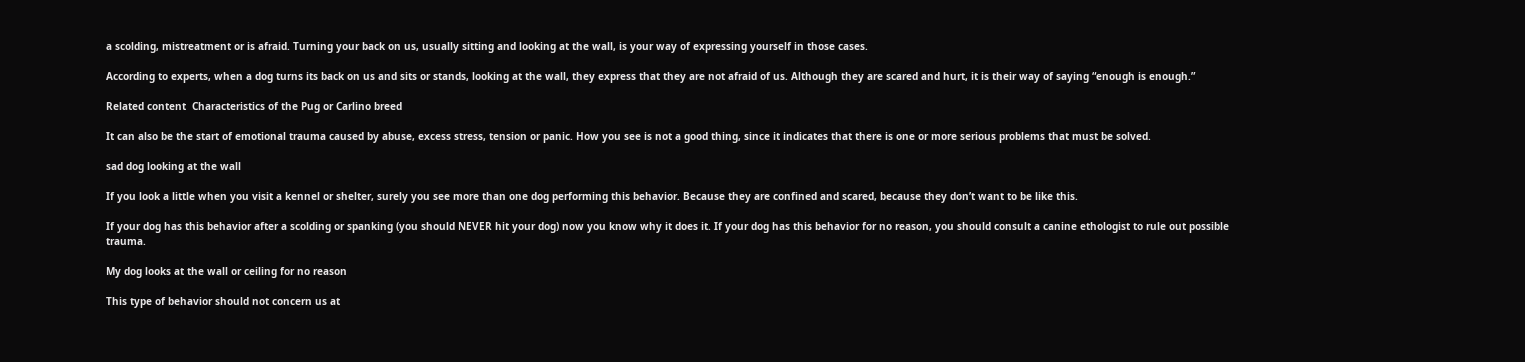a scolding, mistreatment or is afraid. Turning your back on us, usually sitting and looking at the wall, is your way of expressing yourself in those cases.

According to experts, when a dog turns its back on us and sits or stands, looking at the wall, they express that they are not afraid of us. Although they are scared and hurt, it is their way of saying “enough is enough.”

Related content  Characteristics of the Pug or Carlino breed

It can also be the start of emotional trauma caused by abuse, excess stress, tension or panic. How you see is not a good thing, since it indicates that there is one or more serious problems that must be solved.

sad dog looking at the wall

If you look a little when you visit a kennel or shelter, surely you see more than one dog performing this behavior. Because they are confined and scared, because they don’t want to be like this.

If your dog has this behavior after a scolding or spanking (you should NEVER hit your dog) now you know why it does it. If your dog has this behavior for no reason, you should consult a canine ethologist to rule out possible trauma.

My dog looks at the wall or ceiling for no reason

This type of behavior should not concern us at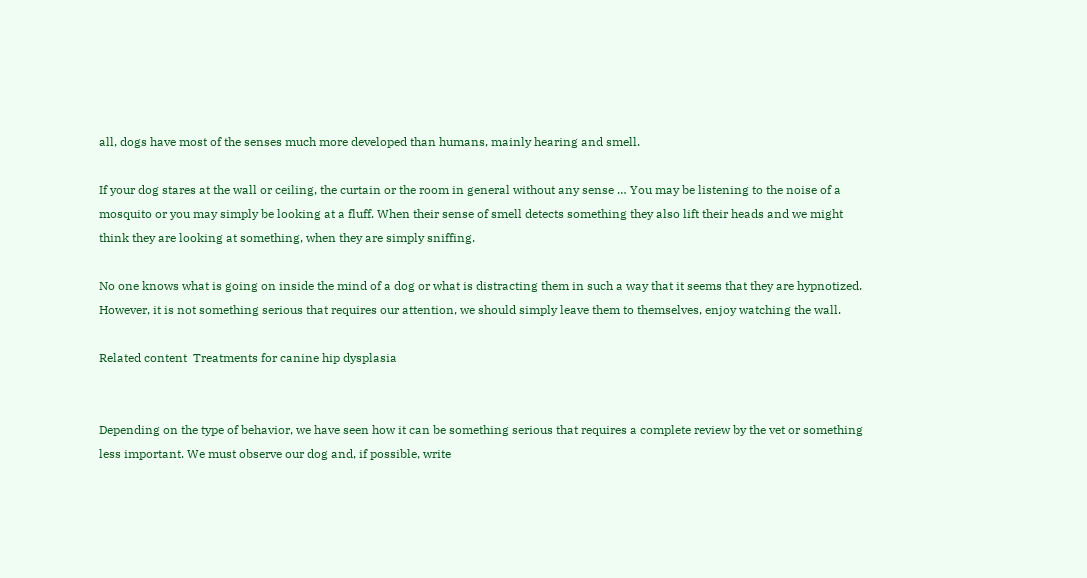all, dogs have most of the senses much more developed than humans, mainly hearing and smell.

If your dog stares at the wall or ceiling, the curtain or the room in general without any sense … You may be listening to the noise of a mosquito or you may simply be looking at a fluff. When their sense of smell detects something they also lift their heads and we might think they are looking at something, when they are simply sniffing.

No one knows what is going on inside the mind of a dog or what is distracting them in such a way that it seems that they are hypnotized. However, it is not something serious that requires our attention, we should simply leave them to themselves, enjoy watching the wall.

Related content  Treatments for canine hip dysplasia


Depending on the type of behavior, we have seen how it can be something serious that requires a complete review by the vet or something less important. We must observe our dog and, if possible, write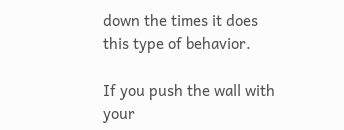down the times it does this type of behavior.

If you push the wall with your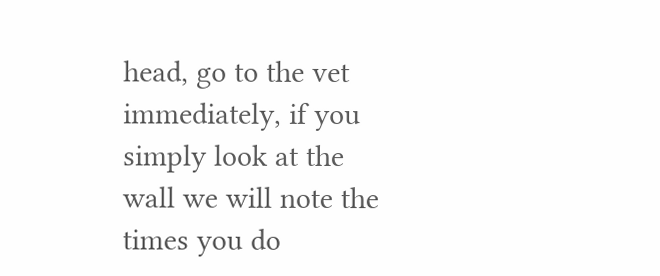head, go to the vet immediately, if you simply look at the wall we will note the times you do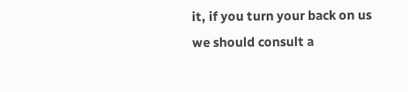it, if you turn your back on us we should consult a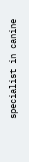specialist in canine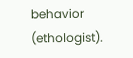behavior (ethologist).